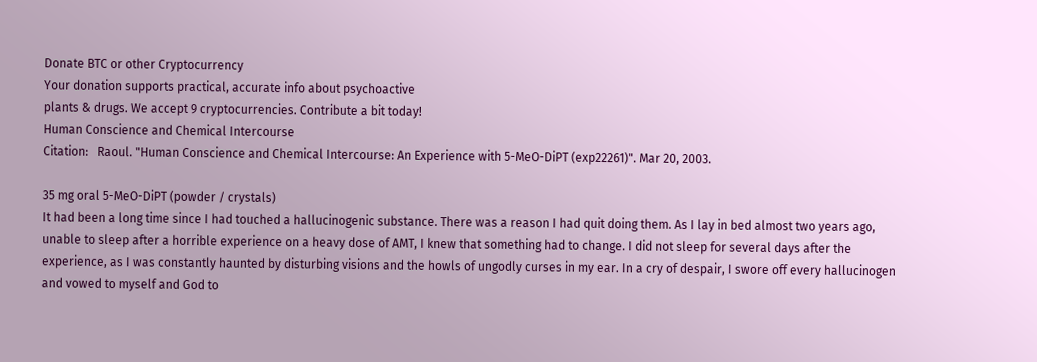Donate BTC or other Cryptocurrency
Your donation supports practical, accurate info about psychoactive
plants & drugs. We accept 9 cryptocurrencies. Contribute a bit today!
Human Conscience and Chemical Intercourse
Citation:   Raoul. "Human Conscience and Chemical Intercourse: An Experience with 5-MeO-DiPT (exp22261)". Mar 20, 2003.

35 mg oral 5-MeO-DiPT (powder / crystals)
It had been a long time since I had touched a hallucinogenic substance. There was a reason I had quit doing them. As I lay in bed almost two years ago, unable to sleep after a horrible experience on a heavy dose of AMT, I knew that something had to change. I did not sleep for several days after the experience, as I was constantly haunted by disturbing visions and the howls of ungodly curses in my ear. In a cry of despair, I swore off every hallucinogen and vowed to myself and God to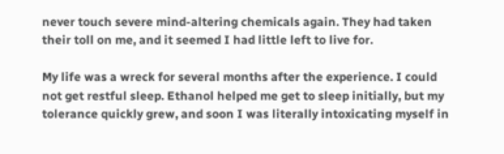never touch severe mind-altering chemicals again. They had taken their toll on me, and it seemed I had little left to live for.

My life was a wreck for several months after the experience. I could not get restful sleep. Ethanol helped me get to sleep initially, but my tolerance quickly grew, and soon I was literally intoxicating myself in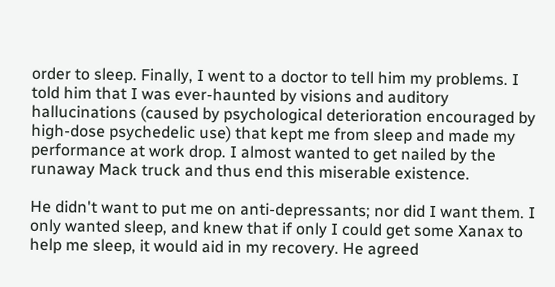order to sleep. Finally, I went to a doctor to tell him my problems. I told him that I was ever-haunted by visions and auditory hallucinations (caused by psychological deterioration encouraged by high-dose psychedelic use) that kept me from sleep and made my performance at work drop. I almost wanted to get nailed by the runaway Mack truck and thus end this miserable existence.

He didn't want to put me on anti-depressants; nor did I want them. I only wanted sleep, and knew that if only I could get some Xanax to help me sleep, it would aid in my recovery. He agreed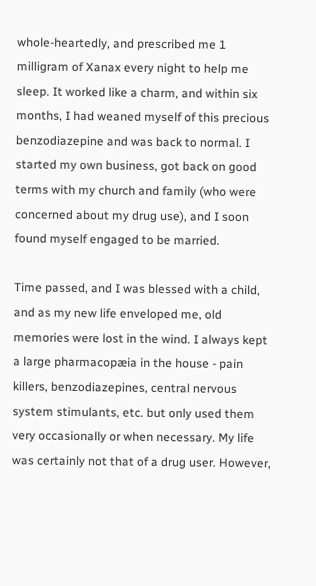whole-heartedly, and prescribed me 1 milligram of Xanax every night to help me sleep. It worked like a charm, and within six months, I had weaned myself of this precious benzodiazepine and was back to normal. I started my own business, got back on good terms with my church and family (who were concerned about my drug use), and I soon found myself engaged to be married.

Time passed, and I was blessed with a child, and as my new life enveloped me, old memories were lost in the wind. I always kept a large pharmacopæia in the house - pain killers, benzodiazepines, central nervous system stimulants, etc. but only used them very occasionally or when necessary. My life was certainly not that of a drug user. However,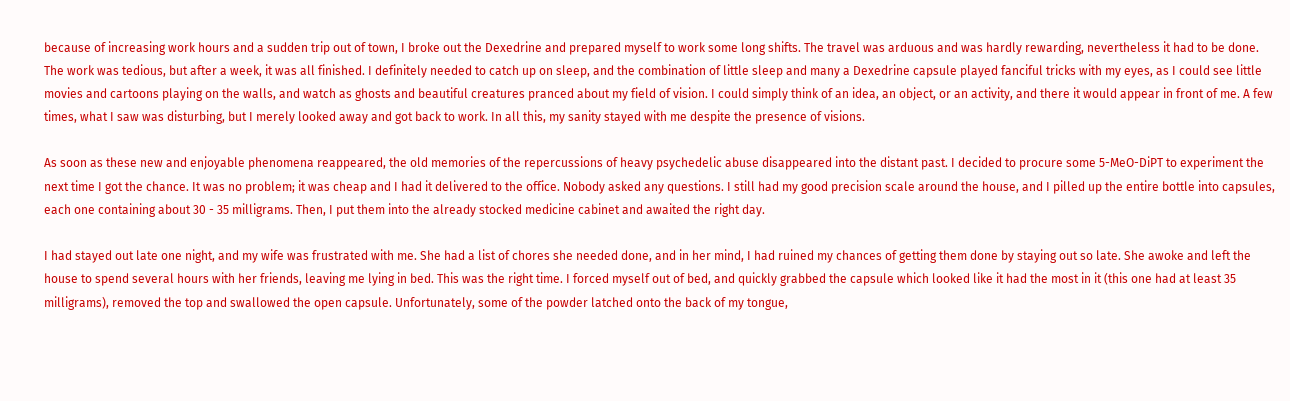because of increasing work hours and a sudden trip out of town, I broke out the Dexedrine and prepared myself to work some long shifts. The travel was arduous and was hardly rewarding, nevertheless it had to be done. The work was tedious, but after a week, it was all finished. I definitely needed to catch up on sleep, and the combination of little sleep and many a Dexedrine capsule played fanciful tricks with my eyes, as I could see little movies and cartoons playing on the walls, and watch as ghosts and beautiful creatures pranced about my field of vision. I could simply think of an idea, an object, or an activity, and there it would appear in front of me. A few times, what I saw was disturbing, but I merely looked away and got back to work. In all this, my sanity stayed with me despite the presence of visions.

As soon as these new and enjoyable phenomena reappeared, the old memories of the repercussions of heavy psychedelic abuse disappeared into the distant past. I decided to procure some 5-MeO-DiPT to experiment the next time I got the chance. It was no problem; it was cheap and I had it delivered to the office. Nobody asked any questions. I still had my good precision scale around the house, and I pilled up the entire bottle into capsules, each one containing about 30 - 35 milligrams. Then, I put them into the already stocked medicine cabinet and awaited the right day.

I had stayed out late one night, and my wife was frustrated with me. She had a list of chores she needed done, and in her mind, I had ruined my chances of getting them done by staying out so late. She awoke and left the house to spend several hours with her friends, leaving me lying in bed. This was the right time. I forced myself out of bed, and quickly grabbed the capsule which looked like it had the most in it (this one had at least 35 milligrams), removed the top and swallowed the open capsule. Unfortunately, some of the powder latched onto the back of my tongue,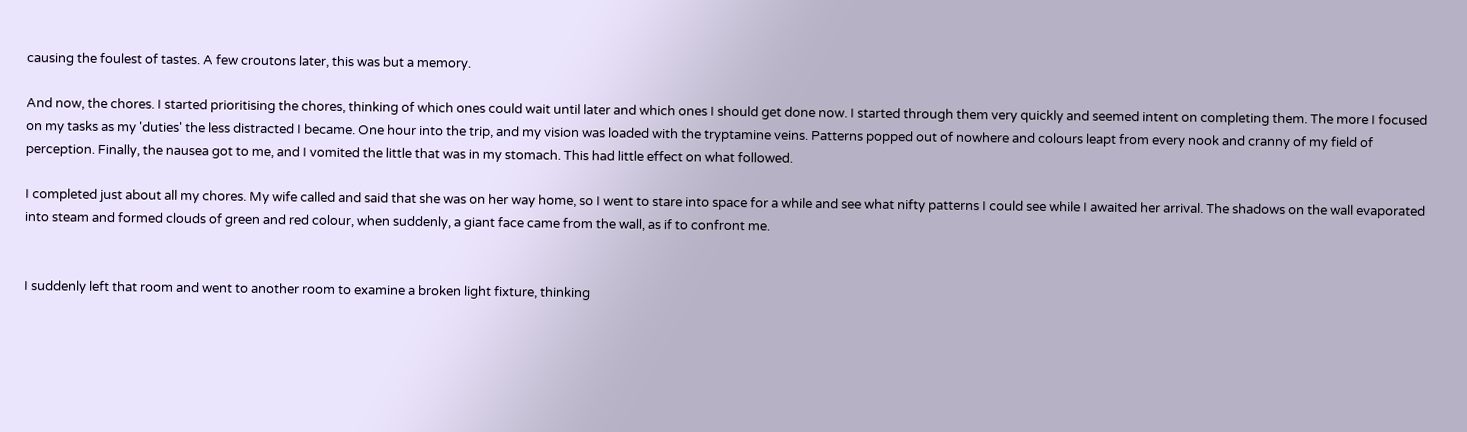causing the foulest of tastes. A few croutons later, this was but a memory.

And now, the chores. I started prioritising the chores, thinking of which ones could wait until later and which ones I should get done now. I started through them very quickly and seemed intent on completing them. The more I focused on my tasks as my 'duties' the less distracted I became. One hour into the trip, and my vision was loaded with the tryptamine veins. Patterns popped out of nowhere and colours leapt from every nook and cranny of my field of perception. Finally, the nausea got to me, and I vomited the little that was in my stomach. This had little effect on what followed.

I completed just about all my chores. My wife called and said that she was on her way home, so I went to stare into space for a while and see what nifty patterns I could see while I awaited her arrival. The shadows on the wall evaporated into steam and formed clouds of green and red colour, when suddenly, a giant face came from the wall, as if to confront me.


I suddenly left that room and went to another room to examine a broken light fixture, thinking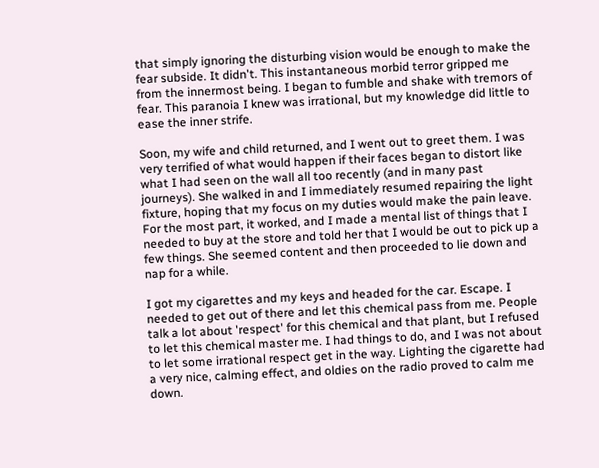that simply ignoring the disturbing vision would be enough to make the fear subside. It didn't. This instantaneous morbid terror gripped me from the innermost being. I began to fumble and shake with tremors of fear. This paranoia I knew was irrational, but my knowledge did little to ease the inner strife.

Soon, my wife and child returned, and I went out to greet them. I was very terrified of what would happen if their faces began to distort like what I had seen on the wall all too recently (and in many past journeys). She walked in and I immediately resumed repairing the light fixture, hoping that my focus on my duties would make the pain leave. For the most part, it worked, and I made a mental list of things that I needed to buy at the store and told her that I would be out to pick up a few things. She seemed content and then proceeded to lie down and nap for a while.

I got my cigarettes and my keys and headed for the car. Escape. I needed to get out of there and let this chemical pass from me. People talk a lot about 'respect' for this chemical and that plant, but I refused to let this chemical master me. I had things to do, and I was not about to let some irrational respect get in the way. Lighting the cigarette had a very nice, calming effect, and oldies on the radio proved to calm me down.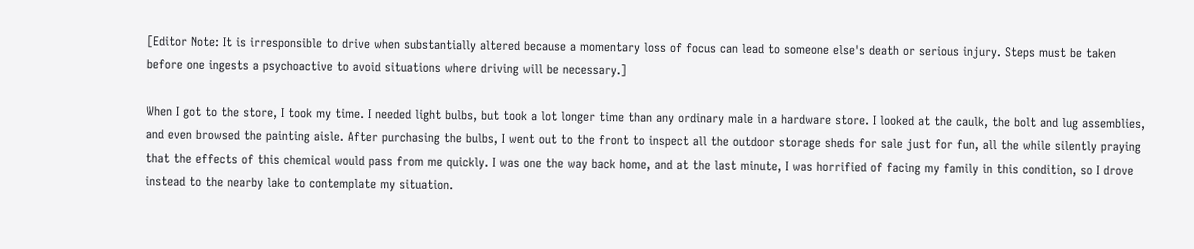[Editor Note: It is irresponsible to drive when substantially altered because a momentary loss of focus can lead to someone else's death or serious injury. Steps must be taken before one ingests a psychoactive to avoid situations where driving will be necessary.]

When I got to the store, I took my time. I needed light bulbs, but took a lot longer time than any ordinary male in a hardware store. I looked at the caulk, the bolt and lug assemblies, and even browsed the painting aisle. After purchasing the bulbs, I went out to the front to inspect all the outdoor storage sheds for sale just for fun, all the while silently praying that the effects of this chemical would pass from me quickly. I was one the way back home, and at the last minute, I was horrified of facing my family in this condition, so I drove instead to the nearby lake to contemplate my situation.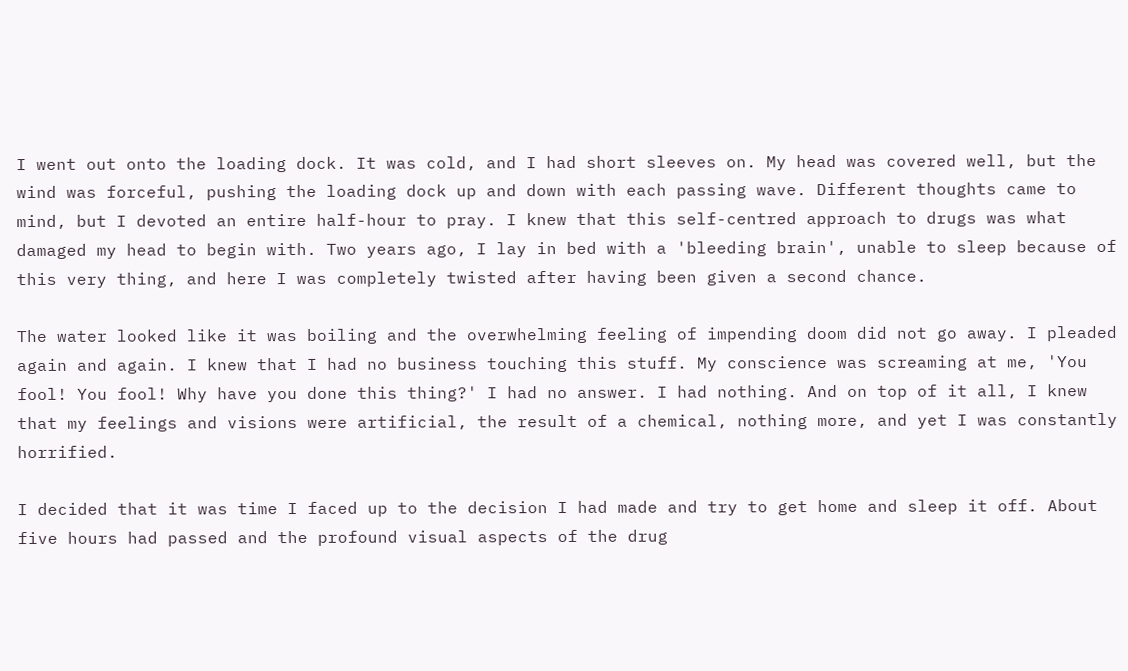I went out onto the loading dock. It was cold, and I had short sleeves on. My head was covered well, but the wind was forceful, pushing the loading dock up and down with each passing wave. Different thoughts came to mind, but I devoted an entire half-hour to pray. I knew that this self-centred approach to drugs was what damaged my head to begin with. Two years ago, I lay in bed with a 'bleeding brain', unable to sleep because of this very thing, and here I was completely twisted after having been given a second chance.

The water looked like it was boiling and the overwhelming feeling of impending doom did not go away. I pleaded again and again. I knew that I had no business touching this stuff. My conscience was screaming at me, 'You fool! You fool! Why have you done this thing?' I had no answer. I had nothing. And on top of it all, I knew that my feelings and visions were artificial, the result of a chemical, nothing more, and yet I was constantly horrified.

I decided that it was time I faced up to the decision I had made and try to get home and sleep it off. About five hours had passed and the profound visual aspects of the drug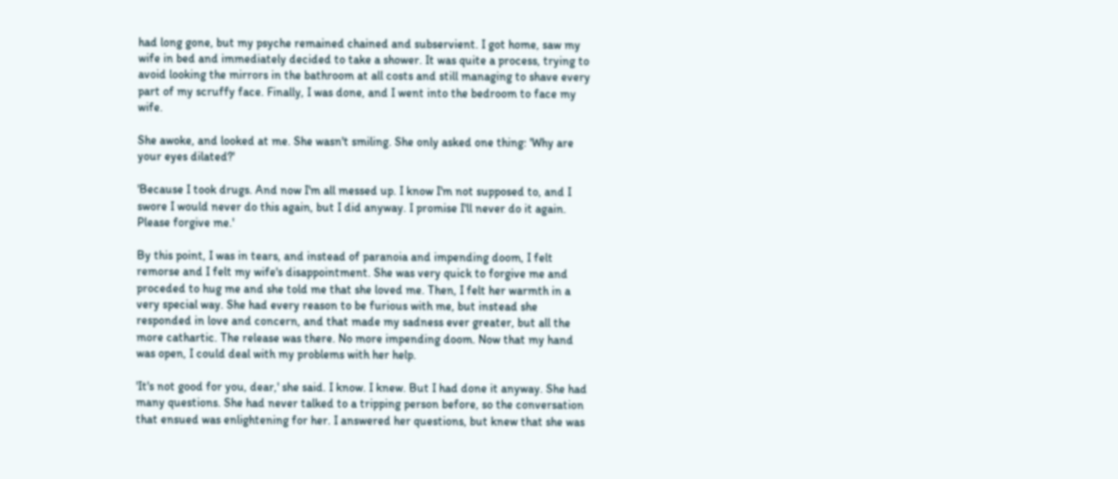had long gone, but my psyche remained chained and subservient. I got home, saw my wife in bed and immediately decided to take a shower. It was quite a process, trying to avoid looking the mirrors in the bathroom at all costs and still managing to shave every part of my scruffy face. Finally, I was done, and I went into the bedroom to face my wife.

She awoke, and looked at me. She wasn't smiling. She only asked one thing: 'Why are your eyes dilated?'

'Because I took drugs. And now I'm all messed up. I know I'm not supposed to, and I swore I would never do this again, but I did anyway. I promise I'll never do it again. Please forgive me.'

By this point, I was in tears, and instead of paranoia and impending doom, I felt remorse and I felt my wife's disappointment. She was very quick to forgive me and proceded to hug me and she told me that she loved me. Then, I felt her warmth in a very special way. She had every reason to be furious with me, but instead she responded in love and concern, and that made my sadness ever greater, but all the more cathartic. The release was there. No more impending doom. Now that my hand was open, I could deal with my problems with her help.

'It's not good for you, dear,' she said. I know. I knew. But I had done it anyway. She had many questions. She had never talked to a tripping person before, so the conversation that ensued was enlightening for her. I answered her questions, but knew that she was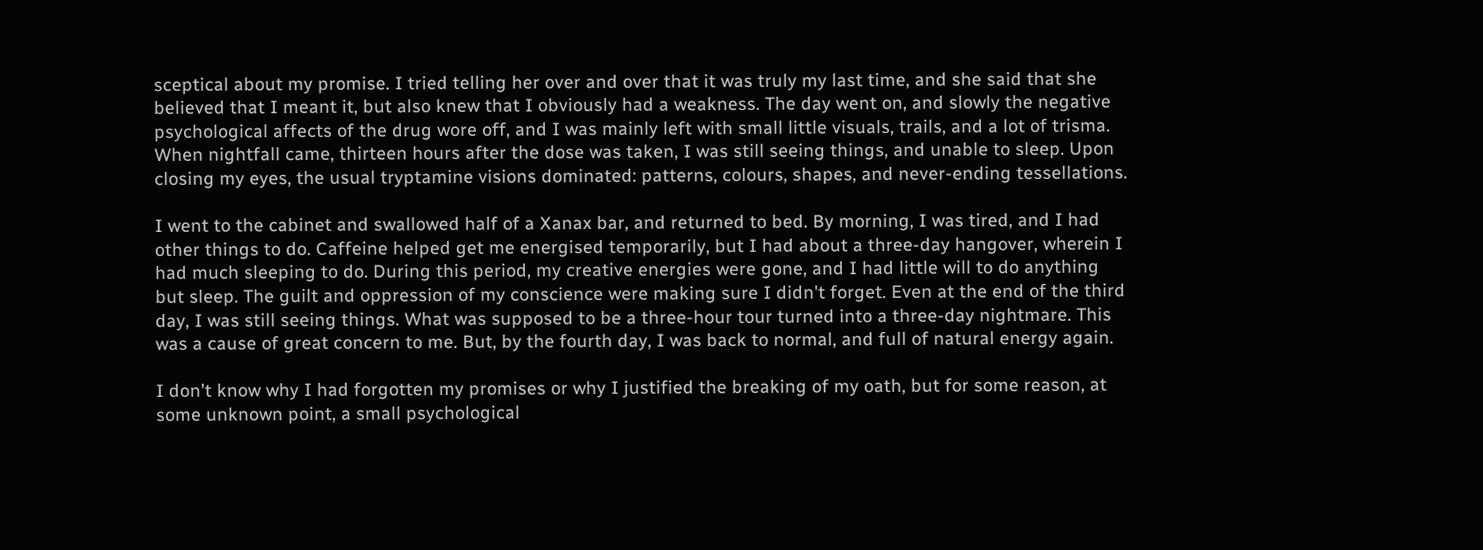sceptical about my promise. I tried telling her over and over that it was truly my last time, and she said that she believed that I meant it, but also knew that I obviously had a weakness. The day went on, and slowly the negative psychological affects of the drug wore off, and I was mainly left with small little visuals, trails, and a lot of trisma. When nightfall came, thirteen hours after the dose was taken, I was still seeing things, and unable to sleep. Upon closing my eyes, the usual tryptamine visions dominated: patterns, colours, shapes, and never-ending tessellations.

I went to the cabinet and swallowed half of a Xanax bar, and returned to bed. By morning, I was tired, and I had other things to do. Caffeine helped get me energised temporarily, but I had about a three-day hangover, wherein I had much sleeping to do. During this period, my creative energies were gone, and I had little will to do anything but sleep. The guilt and oppression of my conscience were making sure I didn't forget. Even at the end of the third day, I was still seeing things. What was supposed to be a three-hour tour turned into a three-day nightmare. This was a cause of great concern to me. But, by the fourth day, I was back to normal, and full of natural energy again.

I don't know why I had forgotten my promises or why I justified the breaking of my oath, but for some reason, at some unknown point, a small psychological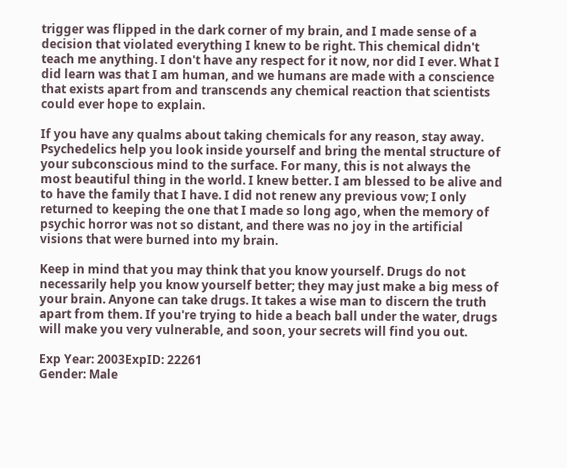trigger was flipped in the dark corner of my brain, and I made sense of a decision that violated everything I knew to be right. This chemical didn't teach me anything. I don't have any respect for it now, nor did I ever. What I did learn was that I am human, and we humans are made with a conscience that exists apart from and transcends any chemical reaction that scientists could ever hope to explain.

If you have any qualms about taking chemicals for any reason, stay away. Psychedelics help you look inside yourself and bring the mental structure of your subconscious mind to the surface. For many, this is not always the most beautiful thing in the world. I knew better. I am blessed to be alive and to have the family that I have. I did not renew any previous vow; I only returned to keeping the one that I made so long ago, when the memory of psychic horror was not so distant, and there was no joy in the artificial visions that were burned into my brain.

Keep in mind that you may think that you know yourself. Drugs do not necessarily help you know yourself better; they may just make a big mess of your brain. Anyone can take drugs. It takes a wise man to discern the truth apart from them. If you're trying to hide a beach ball under the water, drugs will make you very vulnerable, and soon, your secrets will find you out.

Exp Year: 2003ExpID: 22261
Gender: Male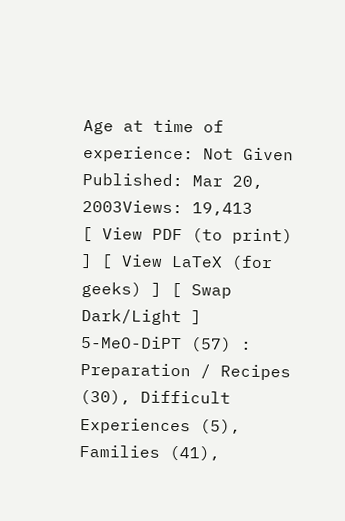Age at time of experience: Not Given
Published: Mar 20, 2003Views: 19,413
[ View PDF (to print) ] [ View LaTeX (for geeks) ] [ Swap Dark/Light ]
5-MeO-DiPT (57) : Preparation / Recipes (30), Difficult Experiences (5), Families (41),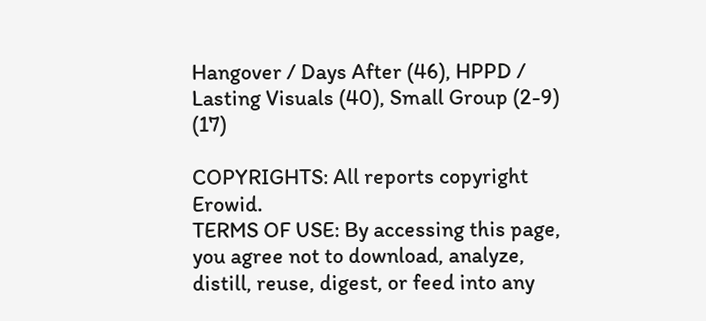Hangover / Days After (46), HPPD / Lasting Visuals (40), Small Group (2-9) (17)

COPYRIGHTS: All reports copyright Erowid.
TERMS OF USE: By accessing this page, you agree not to download, analyze, distill, reuse, digest, or feed into any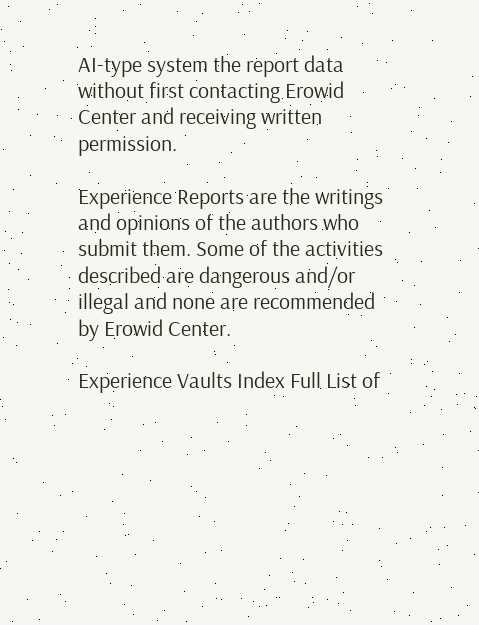AI-type system the report data without first contacting Erowid Center and receiving written permission.

Experience Reports are the writings and opinions of the authors who submit them. Some of the activities described are dangerous and/or illegal and none are recommended by Erowid Center.

Experience Vaults Index Full List of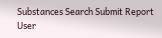Substances Search Submit Report User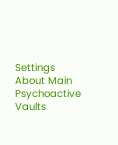Settings About Main Psychoactive Vaults